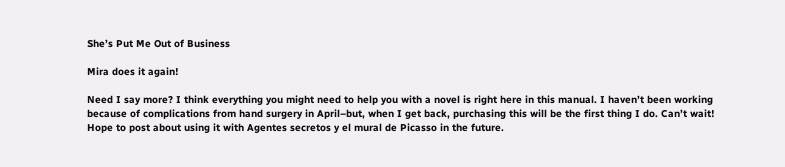She’s Put Me Out of Business

Mira does it again!

Need I say more? I think everything you might need to help you with a novel is right here in this manual. I haven’t been working because of complications from hand surgery in April–but, when I get back, purchasing this will be the first thing I do. Can’t wait! Hope to post about using it with Agentes secretos y el mural de Picasso in the future.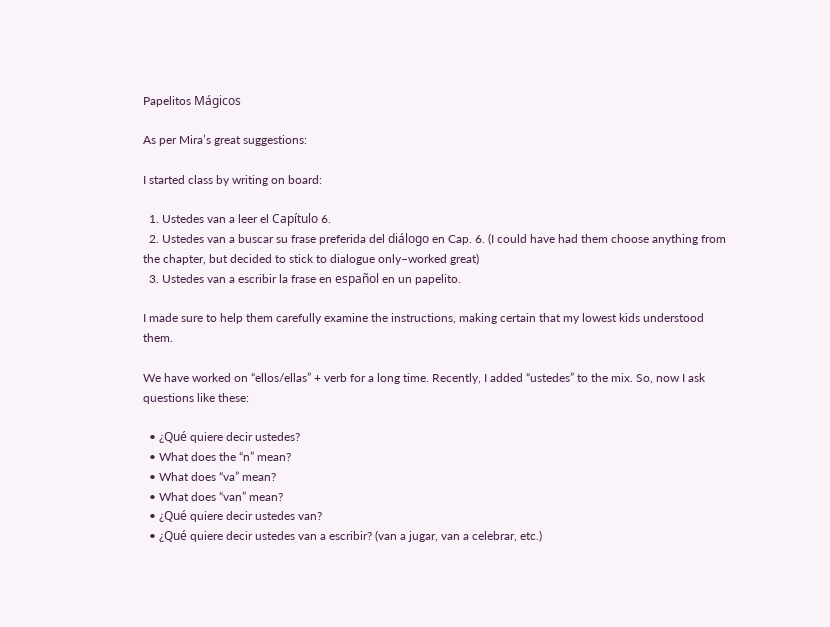Papelitos Mágicos

As per Mira’s great suggestions:

I started class by writing on board:

  1. Ustedes van a leer el Capítulo 6.
  2. Ustedes van a buscar su frase preferida del diálogo en Cap. 6. (I could have had them choose anything from the chapter, but decided to stick to dialogue only–worked great)
  3. Ustedes van a escribir la frase en español en un papelito.

I made sure to help them carefully examine the instructions, making certain that my lowest kids understood them.

We have worked on “ellos/ellas” + verb for a long time. Recently, I added “ustedes” to the mix. So, now I ask questions like these:

  • ¿Qué quiere decir ustedes?
  • What does the “n” mean?
  • What does “va” mean?
  • What does “van” mean?
  • ¿Qué quiere decir ustedes van?
  • ¿Qué quiere decir ustedes van a escribir? (van a jugar, van a celebrar, etc.)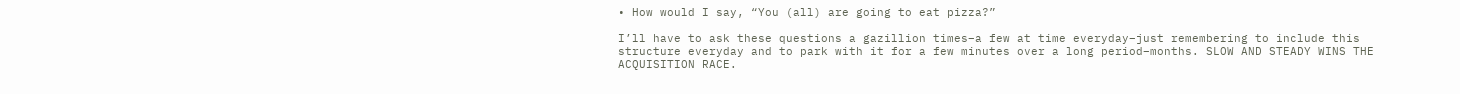• How would I say, “You (all) are going to eat pizza?”

I’ll have to ask these questions a gazillion times–a few at time everyday–just remembering to include this structure everyday and to park with it for a few minutes over a long period–months. SLOW AND STEADY WINS THE ACQUISITION RACE.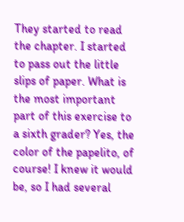They started to read the chapter. I started to pass out the little slips of paper. What is the most important part of this exercise to a sixth grader? Yes, the color of the papelito, of course! I knew it would be, so I had several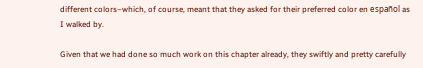different colors–which, of course, meant that they asked for their preferred color en español as I walked by.

Given that we had done so much work on this chapter already, they swiftly and pretty carefully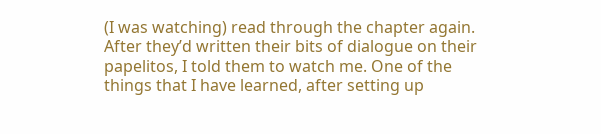(I was watching) read through the chapter again. After they’d written their bits of dialogue on their papelitos, I told them to watch me. One of the things that I have learned, after setting up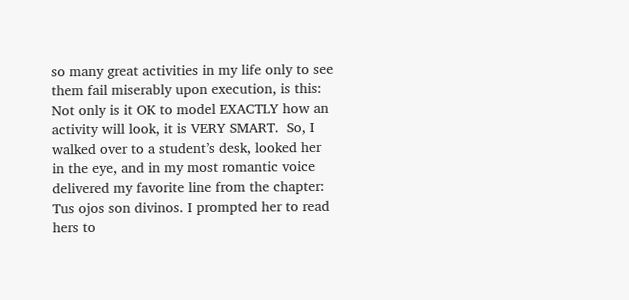so many great activities in my life only to see them fail miserably upon execution, is this:  Not only is it OK to model EXACTLY how an activity will look, it is VERY SMART.  So, I walked over to a student’s desk, looked her in the eye, and in my most romantic voice delivered my favorite line from the chapter: Tus ojos son divinos. I prompted her to read hers to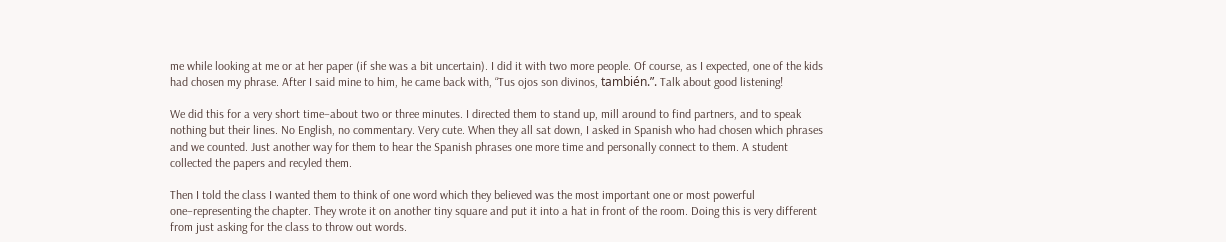me while looking at me or at her paper (if she was a bit uncertain). I did it with two more people. Of course, as I expected, one of the kids had chosen my phrase. After I said mine to him, he came back with, “Tus ojos son divinos, también.”. Talk about good listening!

We did this for a very short time–about two or three minutes. I directed them to stand up, mill around to find partners, and to speak nothing but their lines. No English, no commentary. Very cute. When they all sat down, I asked in Spanish who had chosen which phrases and we counted. Just another way for them to hear the Spanish phrases one more time and personally connect to them. A student collected the papers and recyled them.

Then I told the class I wanted them to think of one word which they believed was the most important one or most powerful one–representing the chapter. They wrote it on another tiny square and put it into a hat in front of the room. Doing this is very different from just asking for the class to throw out words.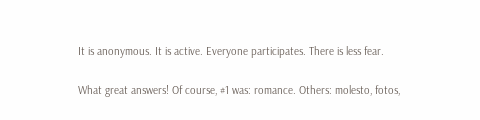It is anonymous. It is active. Everyone participates. There is less fear.

What great answers! Of course, #1 was: romance. Others: molesto, fotos,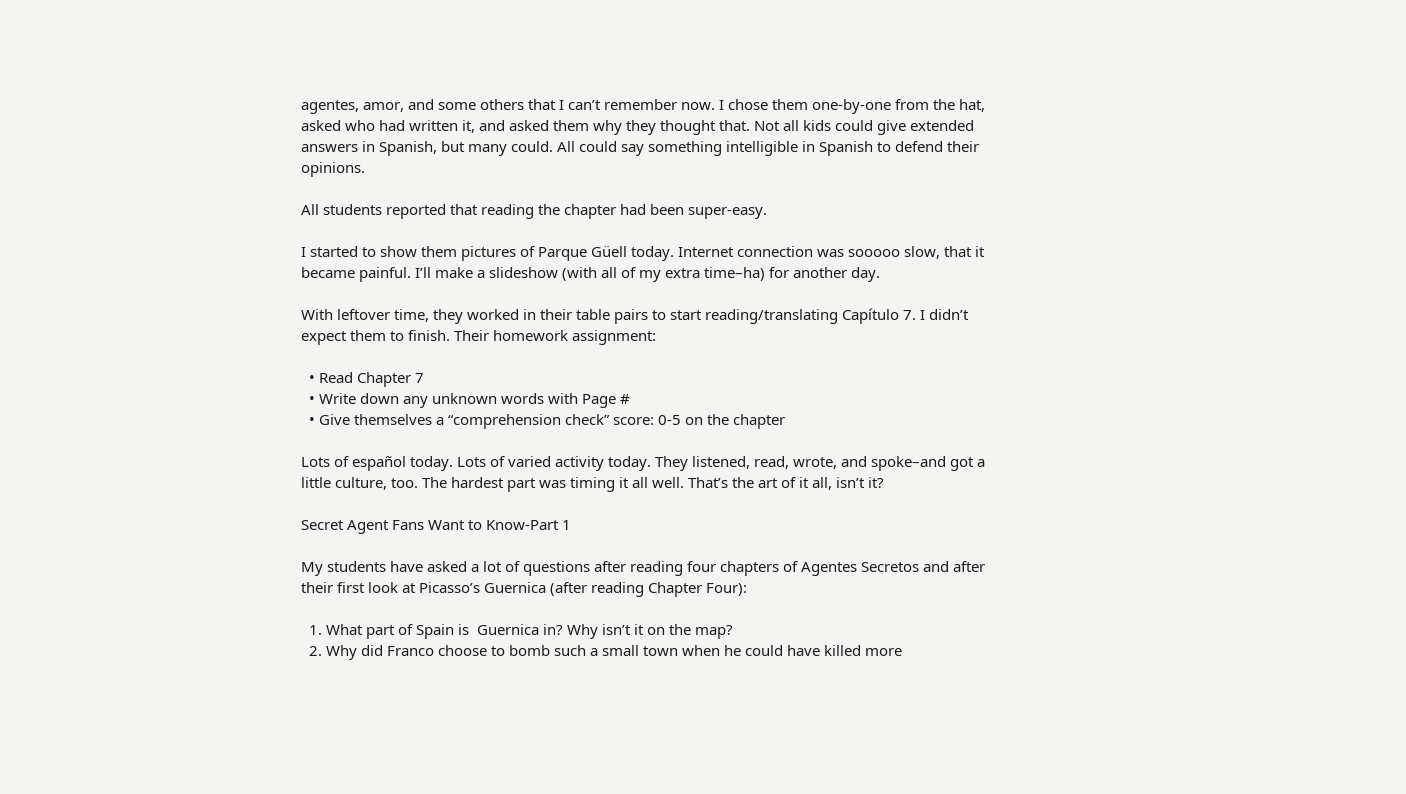agentes, amor, and some others that I can’t remember now. I chose them one-by-one from the hat, asked who had written it, and asked them why they thought that. Not all kids could give extended answers in Spanish, but many could. All could say something intelligible in Spanish to defend their opinions.

All students reported that reading the chapter had been super-easy.

I started to show them pictures of Parque Güell today. Internet connection was sooooo slow, that it became painful. I’ll make a slideshow (with all of my extra time–ha) for another day.

With leftover time, they worked in their table pairs to start reading/translating Capítulo 7. I didn’t expect them to finish. Their homework assignment:

  • Read Chapter 7
  • Write down any unknown words with Page #
  • Give themselves a “comprehension check” score: 0-5 on the chapter

Lots of español today. Lots of varied activity today. They listened, read, wrote, and spoke–and got a little culture, too. The hardest part was timing it all well. That’s the art of it all, isn’t it?

Secret Agent Fans Want to Know-Part 1

My students have asked a lot of questions after reading four chapters of Agentes Secretos and after their first look at Picasso’s Guernica (after reading Chapter Four):

  1. What part of Spain is  Guernica in? Why isn’t it on the map?
  2. Why did Franco choose to bomb such a small town when he could have killed more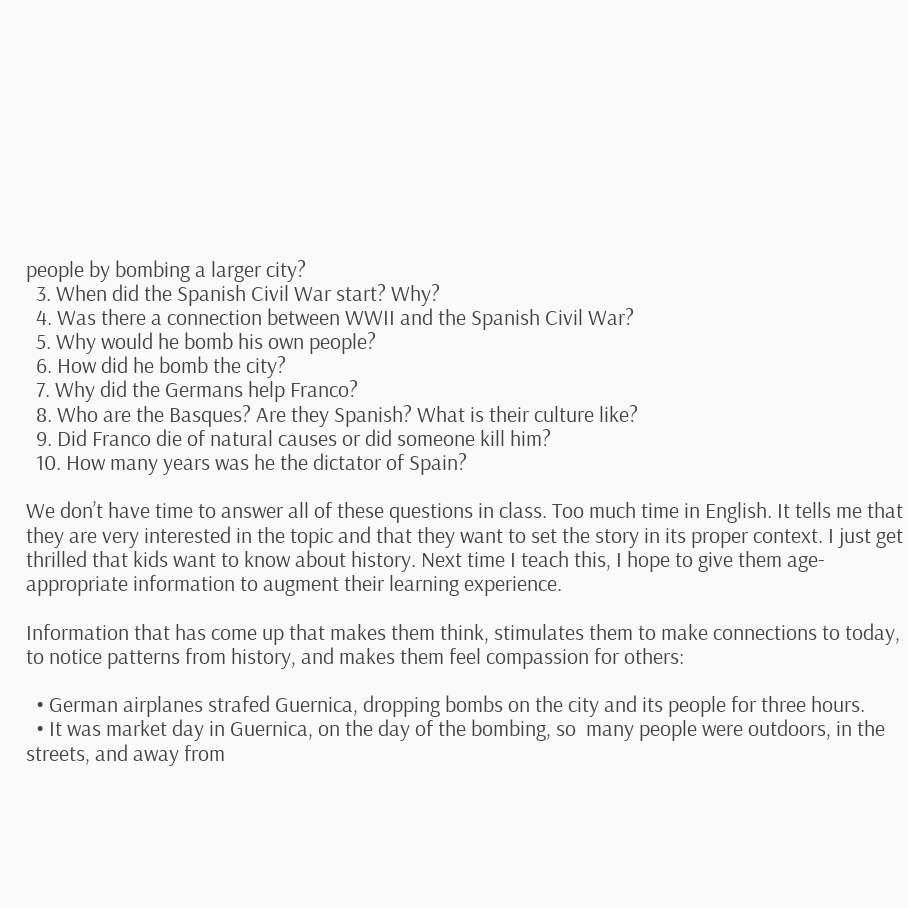people by bombing a larger city?
  3. When did the Spanish Civil War start? Why?
  4. Was there a connection between WWII and the Spanish Civil War?
  5. Why would he bomb his own people?
  6. How did he bomb the city?
  7. Why did the Germans help Franco?
  8. Who are the Basques? Are they Spanish? What is their culture like?
  9. Did Franco die of natural causes or did someone kill him?
  10. How many years was he the dictator of Spain?

We don’t have time to answer all of these questions in class. Too much time in English. It tells me that they are very interested in the topic and that they want to set the story in its proper context. I just get thrilled that kids want to know about history. Next time I teach this, I hope to give them age-appropriate information to augment their learning experience.

Information that has come up that makes them think, stimulates them to make connections to today, to notice patterns from history, and makes them feel compassion for others:

  • German airplanes strafed Guernica, dropping bombs on the city and its people for three hours.
  • It was market day in Guernica, on the day of the bombing, so  many people were outdoors, in the streets, and away from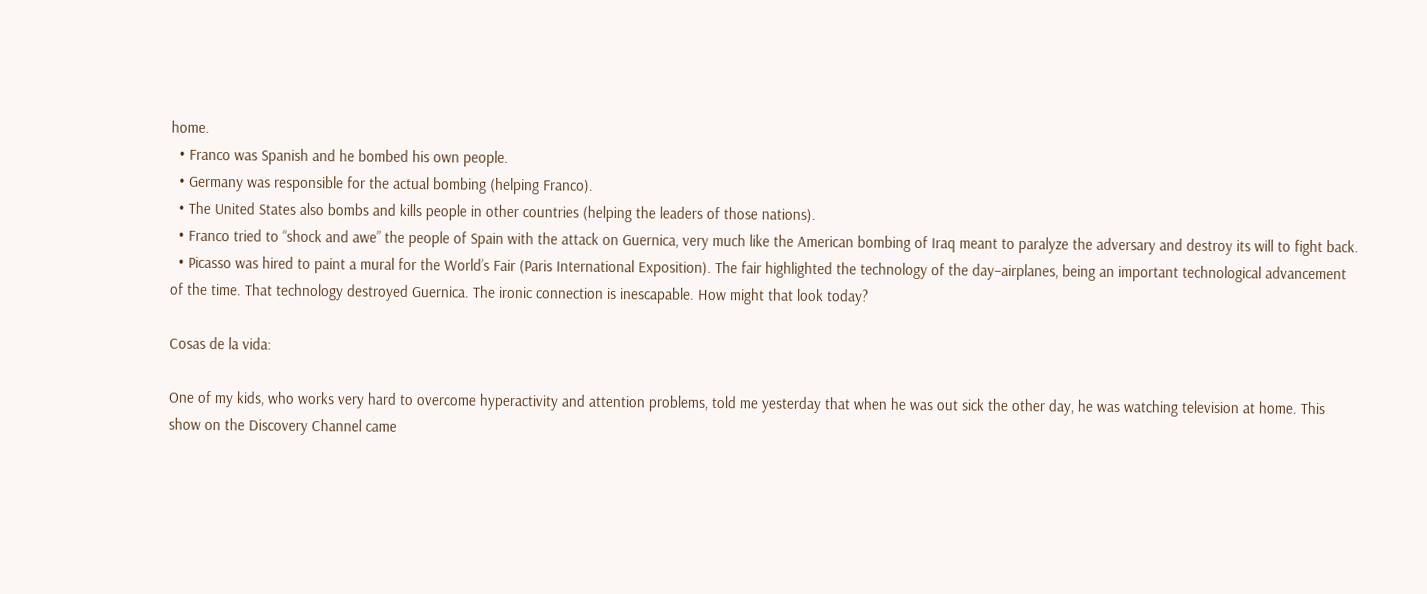home.
  • Franco was Spanish and he bombed his own people.
  • Germany was responsible for the actual bombing (helping Franco).
  • The United States also bombs and kills people in other countries (helping the leaders of those nations).
  • Franco tried to “shock and awe” the people of Spain with the attack on Guernica, very much like the American bombing of Iraq meant to paralyze the adversary and destroy its will to fight back.
  • Picasso was hired to paint a mural for the World’s Fair (Paris International Exposition). The fair highlighted the technology of the day–airplanes, being an important technological advancement of the time. That technology destroyed Guernica. The ironic connection is inescapable. How might that look today?

Cosas de la vida:

One of my kids, who works very hard to overcome hyperactivity and attention problems, told me yesterday that when he was out sick the other day, he was watching television at home. This show on the Discovery Channel came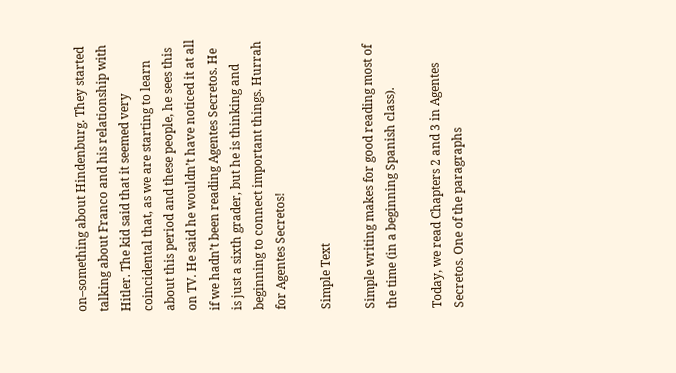on–something about Hindenburg. They started talking about Franco and his relationship with Hitler. The kid said that it seemed very coincidental that, as we are starting to learn about this period and these people, he sees this on TV. He said he wouldn’t have noticed it at all if we hadn’t been reading Agentes Secretos. He is just a sixth grader, but he is thinking and beginning to connect important things. Hurrah for Agentes Secretos!

Simple Text

Simple writing makes for good reading most of the time (in a beginning Spanish class).

Today, we read Chapters 2 and 3 in Agentes Secretos. One of the paragraphs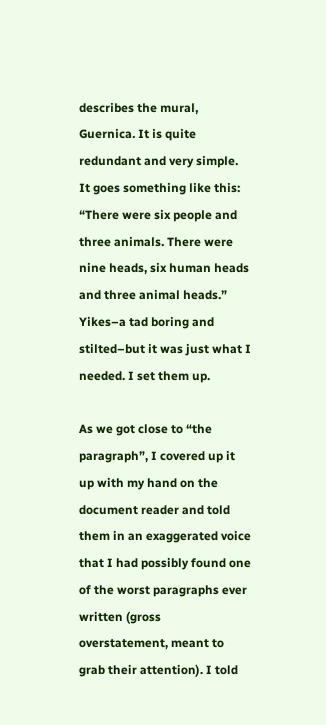describes the mural, Guernica. It is quite redundant and very simple.  It goes something like this: “There were six people and three animals. There were nine heads, six human heads and three animal heads.” Yikes–a tad boring and stilted–but it was just what I needed. I set them up.

As we got close to “the paragraph”, I covered up it up with my hand on the document reader and told them in an exaggerated voice that I had possibly found one of the worst paragraphs ever written (gross overstatement, meant to grab their attention). I told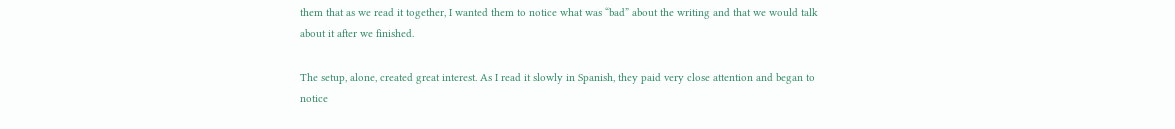them that as we read it together, I wanted them to notice what was “bad” about the writing and that we would talk about it after we finished.

The setup, alone, created great interest. As I read it slowly in Spanish, they paid very close attention and began to notice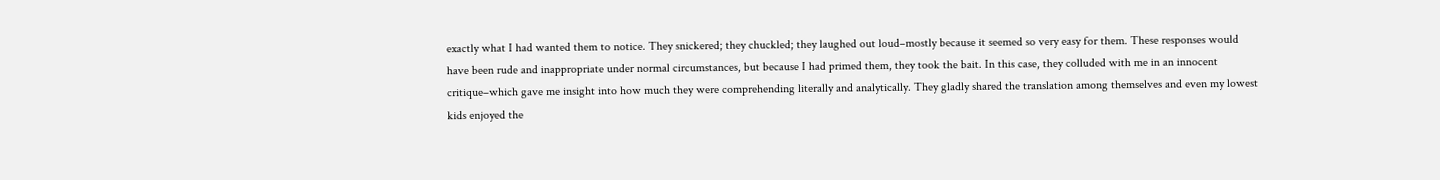exactly what I had wanted them to notice. They snickered; they chuckled; they laughed out loud–mostly because it seemed so very easy for them. These responses would have been rude and inappropriate under normal circumstances, but because I had primed them, they took the bait. In this case, they colluded with me in an innocent critique–which gave me insight into how much they were comprehending literally and analytically. They gladly shared the translation among themselves and even my lowest kids enjoyed the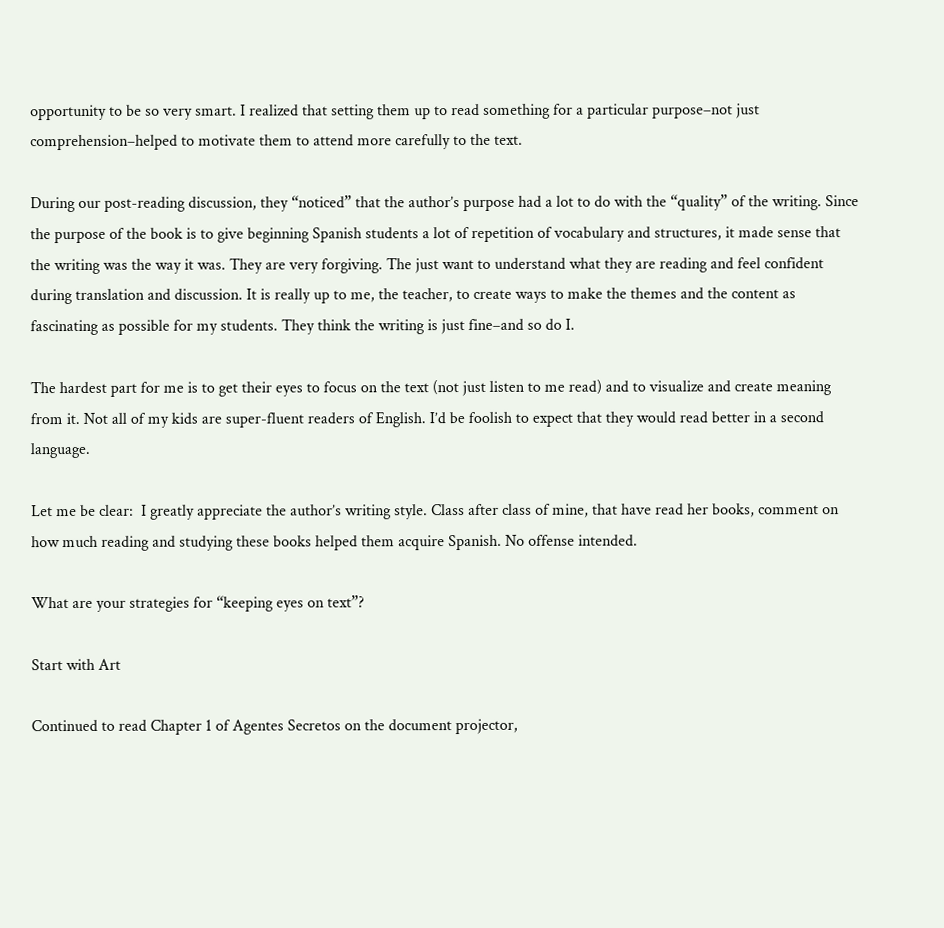opportunity to be so very smart. I realized that setting them up to read something for a particular purpose–not just comprehension–helped to motivate them to attend more carefully to the text.

During our post-reading discussion, they “noticed” that the author’s purpose had a lot to do with the “quality” of the writing. Since the purpose of the book is to give beginning Spanish students a lot of repetition of vocabulary and structures, it made sense that the writing was the way it was. They are very forgiving. The just want to understand what they are reading and feel confident during translation and discussion. It is really up to me, the teacher, to create ways to make the themes and the content as fascinating as possible for my students. They think the writing is just fine–and so do I.

The hardest part for me is to get their eyes to focus on the text (not just listen to me read) and to visualize and create meaning from it. Not all of my kids are super-fluent readers of English. I’d be foolish to expect that they would read better in a second language.

Let me be clear:  I greatly appreciate the author’s writing style. Class after class of mine, that have read her books, comment on how much reading and studying these books helped them acquire Spanish. No offense intended.

What are your strategies for “keeping eyes on text”?

Start with Art

Continued to read Chapter 1 of Agentes Secretos on the document projector,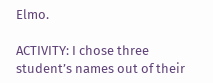Elmo.

ACTIVITY: I chose three student’s names out of their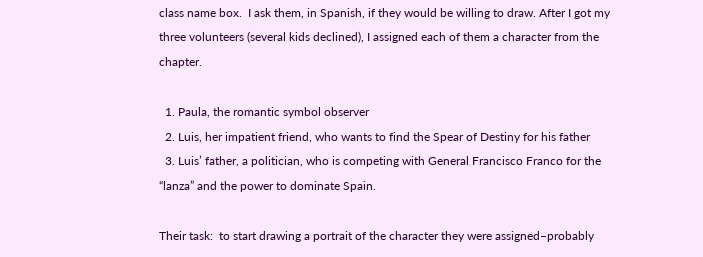class name box.  I ask them, in Spanish, if they would be willing to draw. After I got my three volunteers (several kids declined), I assigned each of them a character from the chapter.

  1. Paula, the romantic symbol observer
  2. Luis, her impatient friend, who wants to find the Spear of Destiny for his father
  3. Luis’ father, a politician, who is competing with General Francisco Franco for the “lanza” and the power to dominate Spain.

Their task:  to start drawing a portrait of the character they were assigned–probably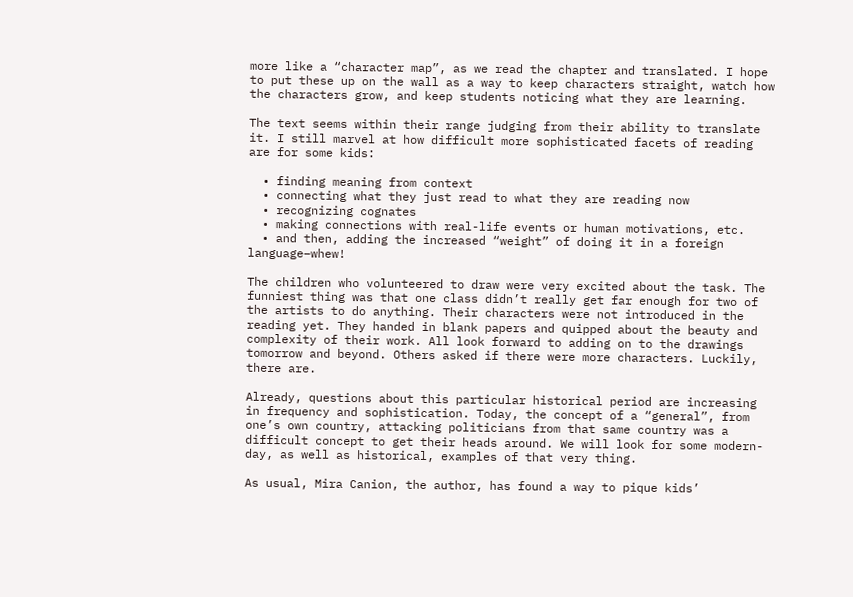more like a “character map”, as we read the chapter and translated. I hope to put these up on the wall as a way to keep characters straight, watch how the characters grow, and keep students noticing what they are learning.

The text seems within their range judging from their ability to translate it. I still marvel at how difficult more sophisticated facets of reading are for some kids:

  • finding meaning from context
  • connecting what they just read to what they are reading now
  • recognizing cognates
  • making connections with real-life events or human motivations, etc.
  • and then, adding the increased “weight” of doing it in a foreign language–whew!

The children who volunteered to draw were very excited about the task. The funniest thing was that one class didn’t really get far enough for two of the artists to do anything. Their characters were not introduced in the reading yet. They handed in blank papers and quipped about the beauty and complexity of their work. All look forward to adding on to the drawings tomorrow and beyond. Others asked if there were more characters. Luckily, there are.

Already, questions about this particular historical period are increasing in frequency and sophistication. Today, the concept of a “general”, from one’s own country, attacking politicians from that same country was a difficult concept to get their heads around. We will look for some modern-day, as well as historical, examples of that very thing.

As usual, Mira Canion, the author, has found a way to pique kids’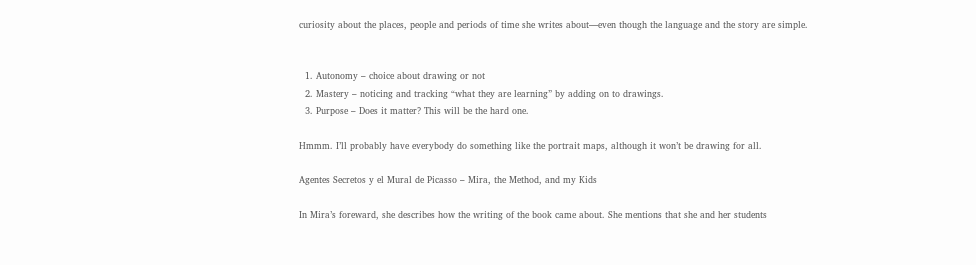curiosity about the places, people and periods of time she writes about—even though the language and the story are simple.


  1. Autonomy – choice about drawing or not
  2. Mastery – noticing and tracking “what they are learning” by adding on to drawings.
  3. Purpose – Does it matter? This will be the hard one.

Hmmm. I’ll probably have everybody do something like the portrait maps, although it won’t be drawing for all.

Agentes Secretos y el Mural de Picasso – Mira, the Method, and my Kids

In Mira’s foreward, she describes how the writing of the book came about. She mentions that she and her students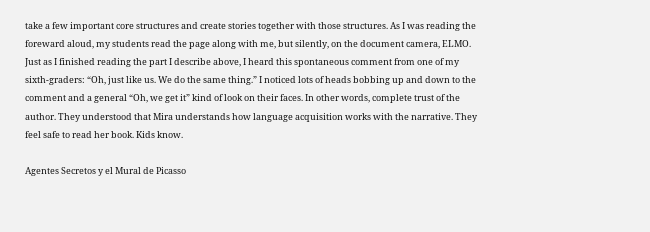take a few important core structures and create stories together with those structures. As I was reading the foreward aloud, my students read the page along with me, but silently, on the document camera, ELMO. Just as I finished reading the part I describe above, I heard this spontaneous comment from one of my sixth-graders: “Oh, just like us. We do the same thing.” I noticed lots of heads bobbing up and down to the comment and a general “Oh, we get it” kind of look on their faces. In other words, complete trust of the author. They understood that Mira understands how language acquisition works with the narrative. They feel safe to read her book. Kids know.

Agentes Secretos y el Mural de Picasso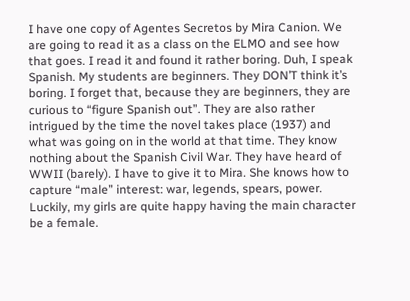I have one copy of Agentes Secretos by Mira Canion. We are going to read it as a class on the ELMO and see how that goes. I read it and found it rather boring. Duh, I speak Spanish. My students are beginners. They DON’T think it’s boring. I forget that, because they are beginners, they are curious to “figure Spanish out”. They are also rather intrigued by the time the novel takes place (1937) and what was going on in the world at that time. They know nothing about the Spanish Civil War. They have heard of WWII (barely). I have to give it to Mira. She knows how to capture “male” interest: war, legends, spears, power. Luckily, my girls are quite happy having the main character be a female.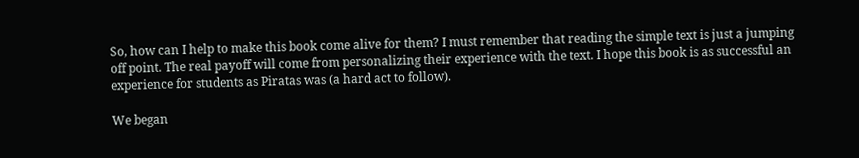So, how can I help to make this book come alive for them? I must remember that reading the simple text is just a jumping off point. The real payoff will come from personalizing their experience with the text. I hope this book is as successful an experience for students as Piratas was (a hard act to follow).

We began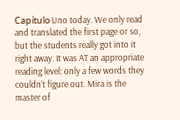Capítulo Uno today. We only read and translated the first page or so, but the students really got into it right away. It was AT an appropriate reading level: only a few words they couldn’t figure out. Mira is the master of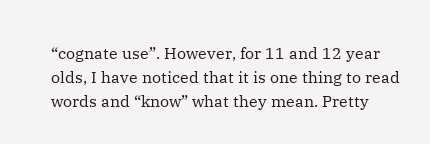“cognate use”. However, for 11 and 12 year olds, I have noticed that it is one thing to read words and “know” what they mean. Pretty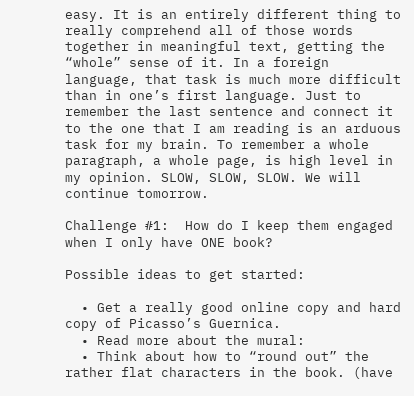easy. It is an entirely different thing to really comprehend all of those words together in meaningful text, getting the “whole” sense of it. In a foreign language, that task is much more difficult than in one’s first language. Just to remember the last sentence and connect it to the one that I am reading is an arduous task for my brain. To remember a whole paragraph, a whole page, is high level in my opinion. SLOW, SLOW, SLOW. We will continue tomorrow.

Challenge #1:  How do I keep them engaged when I only have ONE book?

Possible ideas to get started:

  • Get a really good online copy and hard copy of Picasso’s Guernica.
  • Read more about the mural:
  • Think about how to “round out” the rather flat characters in the book. (have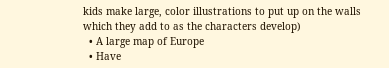kids make large, color illustrations to put up on the walls which they add to as the characters develop)
  • A large map of Europe
  • Have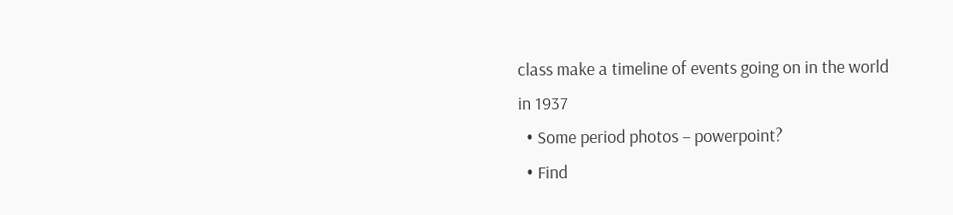class make a timeline of events going on in the world in 1937
  • Some period photos – powerpoint?
  • Find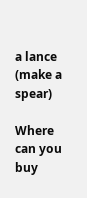a lance (make a spear)

Where can you buy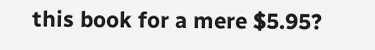this book for a mere $5.95?